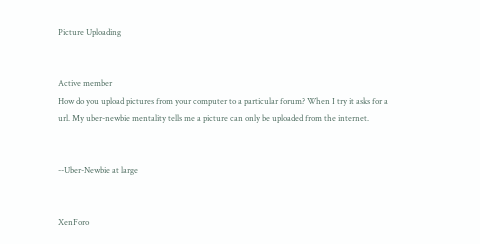Picture Uploading


Active member
How do you upload pictures from your computer to a particular forum? When I try it asks for a url. My uber-newbie mentality tells me a picture can only be uploaded from the internet.


--Uber-Newbie at large


XenForo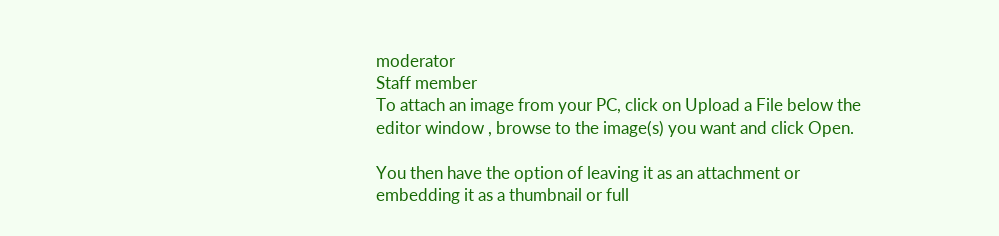moderator
Staff member
To attach an image from your PC, click on Upload a File below the editor window , browse to the image(s) you want and click Open.

You then have the option of leaving it as an attachment or embedding it as a thumbnail or full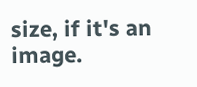size, if it's an image.